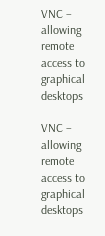VNC – allowing remote access to graphical desktops

VNC – allowing remote access to graphical desktops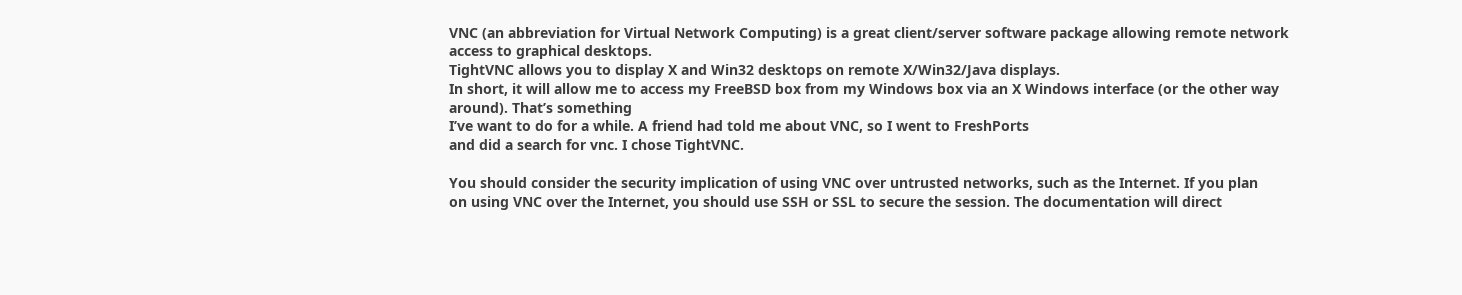VNC (an abbreviation for Virtual Network Computing) is a great client/server software package allowing remote network
access to graphical desktops.
TightVNC allows you to display X and Win32 desktops on remote X/Win32/Java displays.
In short, it will allow me to access my FreeBSD box from my Windows box via an X Windows interface (or the other way
around). That’s something
I’ve want to do for a while. A friend had told me about VNC, so I went to FreshPorts
and did a search for vnc. I chose TightVNC.

You should consider the security implication of using VNC over untrusted networks, such as the Internet. If you plan
on using VNC over the Internet, you should use SSH or SSL to secure the session. The documentation will direct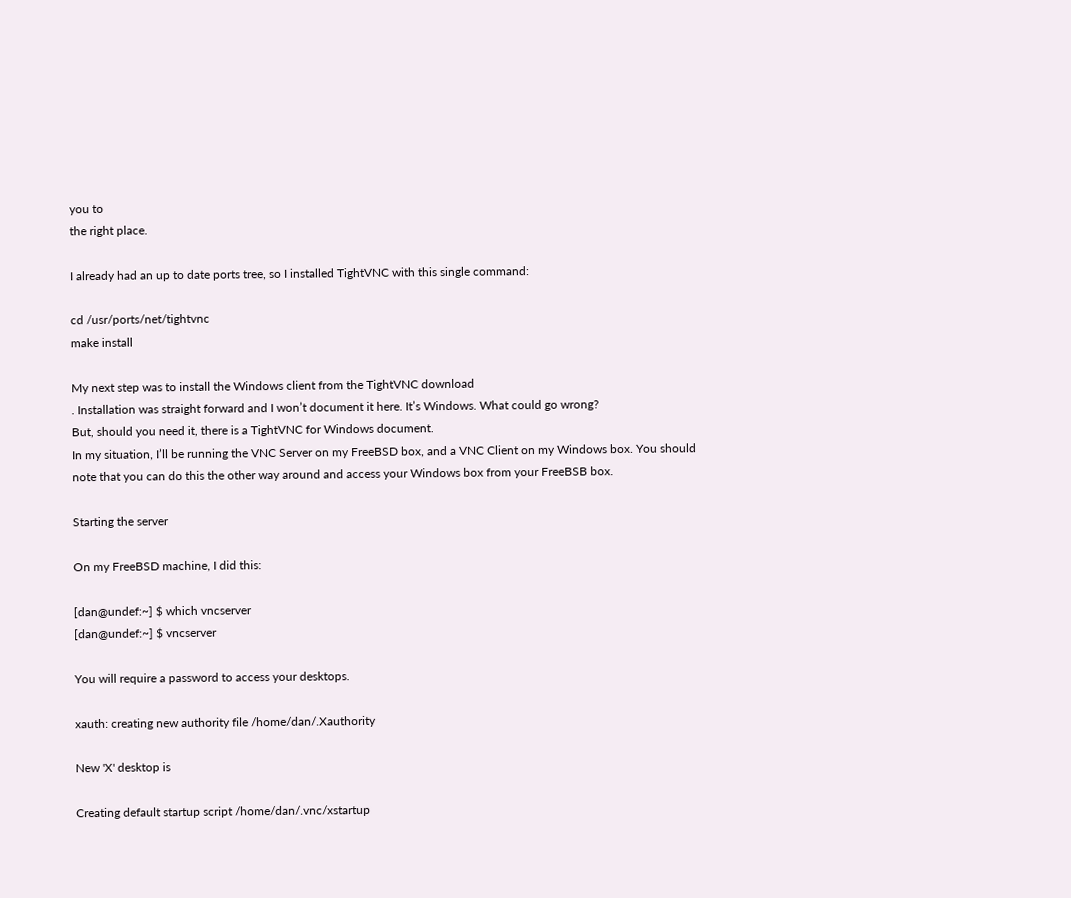you to
the right place.

I already had an up to date ports tree, so I installed TightVNC with this single command:

cd /usr/ports/net/tightvnc
make install

My next step was to install the Windows client from the TightVNC download
. Installation was straight forward and I won’t document it here. It’s Windows. What could go wrong?
But, should you need it, there is a TightVNC for Windows document.
In my situation, I’ll be running the VNC Server on my FreeBSD box, and a VNC Client on my Windows box. You should
note that you can do this the other way around and access your Windows box from your FreeBSB box.

Starting the server

On my FreeBSD machine, I did this:

[dan@undef:~] $ which vncserver
[dan@undef:~] $ vncserver

You will require a password to access your desktops.

xauth: creating new authority file /home/dan/.Xauthority

New 'X' desktop is

Creating default startup script /home/dan/.vnc/xstartup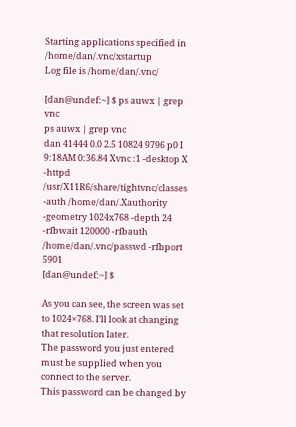Starting applications specified in /home/dan/.vnc/xstartup
Log file is /home/dan/.vnc/

[dan@undef:~] $ ps auwx | grep vnc
ps auwx | grep vnc
dan 41444 0.0 2.5 10824 9796 p0 I 9:18AM 0:36.84 Xvnc :1 -desktop X -httpd /usr/X11R6/share/tightvnc/classes -auth /home/dan/.Xauthority -geometry 1024x768 -depth 24 -rfbwait 120000 -rfbauth /home/dan/.vnc/passwd -rfbport 5901
[dan@undef:~] $

As you can see, the screen was set to 1024×768. I’ll look at changing that resolution later.
The password you just entered must be supplied when you connect to the server.
This password can be changed by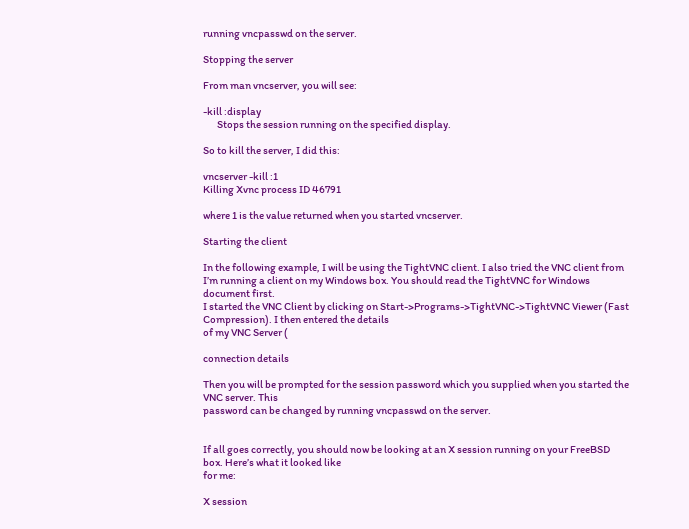running vncpasswd on the server.

Stopping the server

From man vncserver, you will see:

-kill :display
       Stops the session running on the specified display.

So to kill the server, I did this:

vncserver -kill :1
Killing Xvnc process ID 46791

where 1 is the value returned when you started vncserver.

Starting the client

In the following example, I will be using the TightVNC client. I also tried the VNC client from
I’m running a client on my Windows box. You should read the TightVNC for Windows document first.
I started the VNC Client by clicking on Start->Programs->TightVNC->TightVNC Viewer (Fast Compression). I then entered the details
of my VNC Server (

connection details

Then you will be prompted for the session password which you supplied when you started the VNC server. This
password can be changed by running vncpasswd on the server.


If all goes correctly, you should now be looking at an X session running on your FreeBSD box. Here’s what it looked like
for me:

X session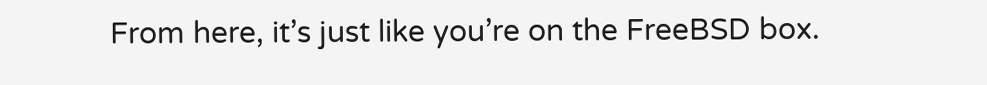From here, it’s just like you’re on the FreeBSD box.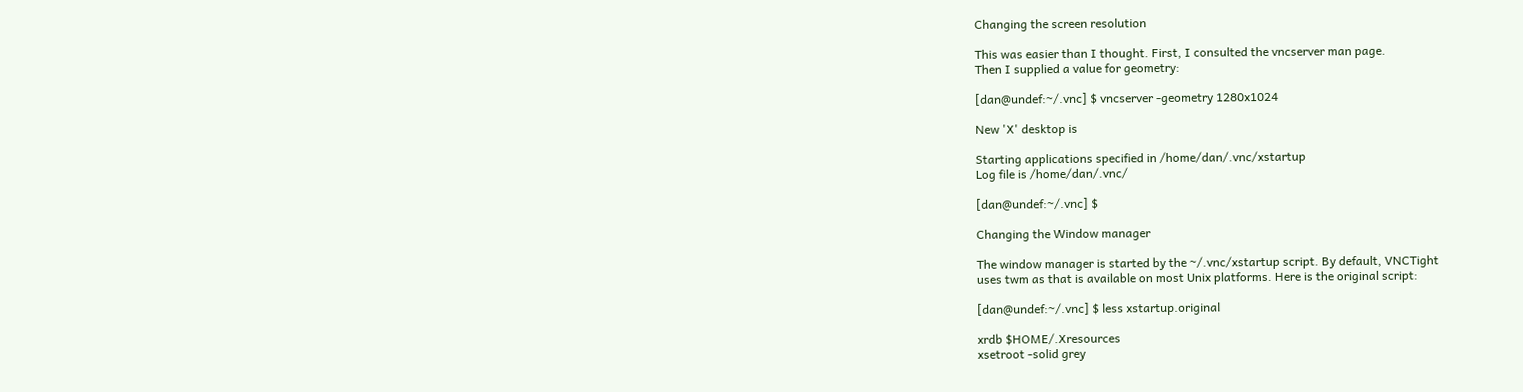Changing the screen resolution

This was easier than I thought. First, I consulted the vncserver man page.
Then I supplied a value for geometry:

[dan@undef:~/.vnc] $ vncserver -geometry 1280x1024

New 'X' desktop is

Starting applications specified in /home/dan/.vnc/xstartup
Log file is /home/dan/.vnc/

[dan@undef:~/.vnc] $

Changing the Window manager

The window manager is started by the ~/.vnc/xstartup script. By default, VNCTight
uses twm as that is available on most Unix platforms. Here is the original script:

[dan@undef:~/.vnc] $ less xstartup.original

xrdb $HOME/.Xresources
xsetroot -solid grey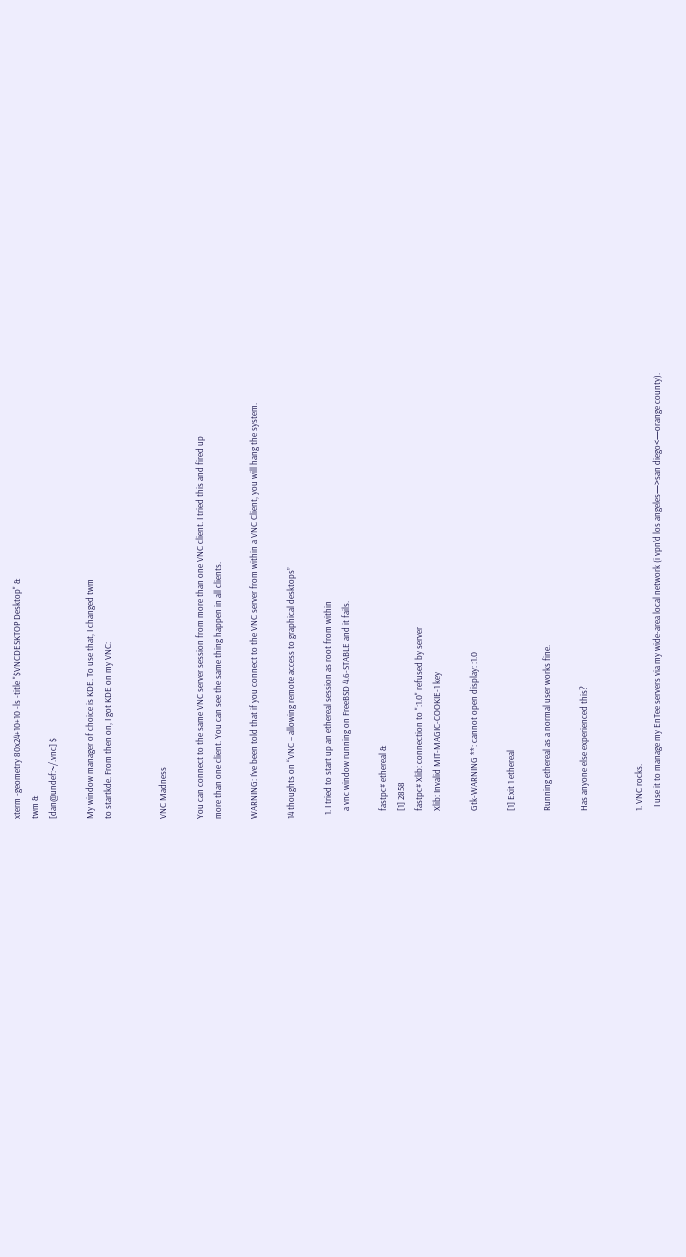xterm -geometry 80x24+10+10 -ls -title "$VNCDESKTOP Desktop" &
twm &
[dan@undef:~/.vnc] $

My window manager of choice is KDE. To use that, I changed twm
to startkde. From then on, I got KDE on my VNC:


VNC Madness

You can connect to the same VNC server session from more than one VNC client. I tried this and fired up
more than one client. You can see the same thing happen in all clients.

WARNING: I’ve been told that if you connect to the VNC server from within a VNC Client, you will hang the system.

14 thoughts on “VNC – allowing remote access to graphical desktops”

  1. I tried to start up an ethereal session as root from within
    a vnc window running on FreeBSD 4.6-STABLE and it fails.

    fastpc# ethereal &
    [1] 2858
    fastpc# Xlib: connection to ":1.0" refused by server
    Xlib: Invalid MIT-MAGIC-COOKIE-1 key

    Gtk-WARNING **: cannot open display: :1.0

    [1] Exit 1 ethereal

    Running ethereal as a normal user works fine.

    Has anyone else experienced this?


    1. VNC rocks.
      I use it to manage my EnTee servers via my wide-area local network (i vpn’d los angeles—>san diego<—orange county).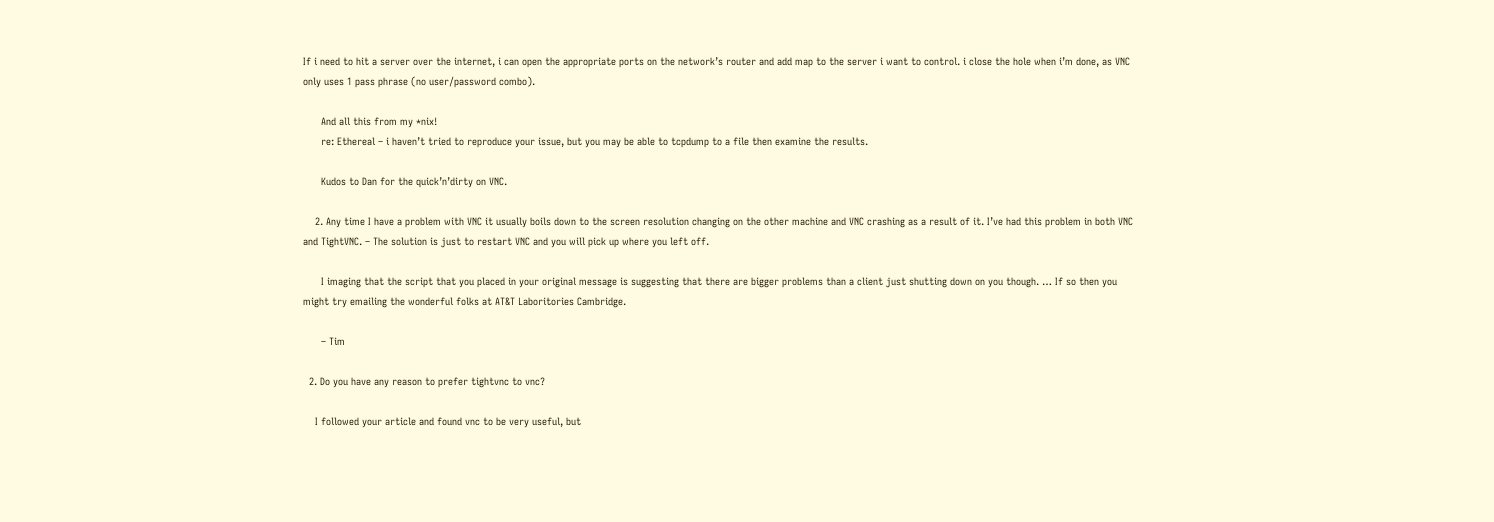If i need to hit a server over the internet, i can open the appropriate ports on the network’s router and add map to the server i want to control. i close the hole when i’m done, as VNC only uses 1 pass phrase (no user/password combo).

      And all this from my *nix!
      re: Ethereal – i haven’t tried to reproduce your issue, but you may be able to tcpdump to a file then examine the results.

      Kudos to Dan for the quick’n’dirty on VNC.

    2. Any time I have a problem with VNC it usually boils down to the screen resolution changing on the other machine and VNC crashing as a result of it. I’ve had this problem in both VNC and TightVNC. – The solution is just to restart VNC and you will pick up where you left off.

      I imaging that the script that you placed in your original message is suggesting that there are bigger problems than a client just shutting down on you though. … If so then you might try emailing the wonderful folks at AT&T Laboritories Cambridge.

      – Tim

  2. Do you have any reason to prefer tightvnc to vnc?

    I followed your article and found vnc to be very useful, but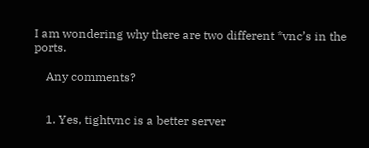I am wondering why there are two different *vnc’s in the ports.

    Any comments?


    1. Yes, tightvnc is a better server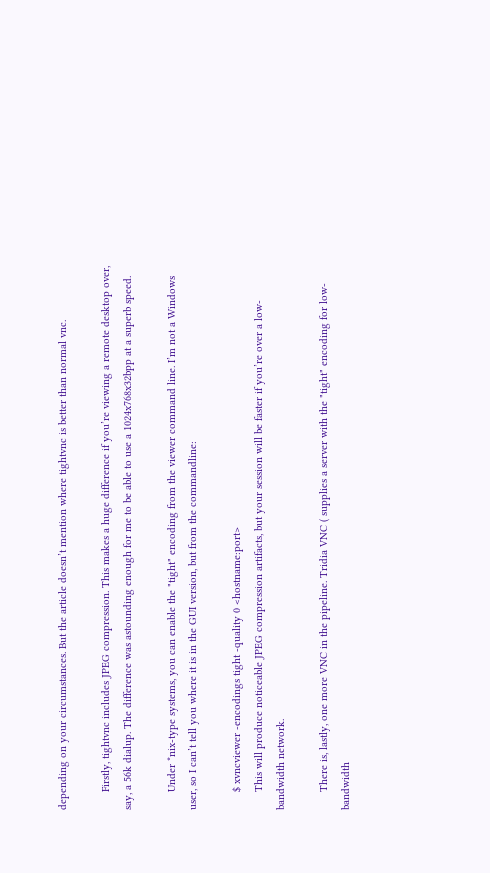depending on your circumstances. But the article doesn’t mention where tightvnc is better than normal vnc.

      Firstly, tightvnc includes JPEG compression. This makes a huge difference if you’re viewing a remote desktop over, say, a 56k dialup. The difference was astounding enough for me to be able to use a 1024x768x32bpp at a superb speed.

      Under *nix-type systems, you can enable the "tight" encoding from the viewer command line. I’m not a Windows user, so I can’t tell you where it is in the GUI version, but from the commandline:

      $ xvncviewer -encodings tight -quality 0 <hostname:port>
      This will produce noticeable JPEG compression artifacts, but your session will be faster if you’re over a low-bandwidth network.

      There is, lastly, one more VNC in the pipeline. Tridia VNC ( supplies a server with the "tight" encoding for low-bandwidth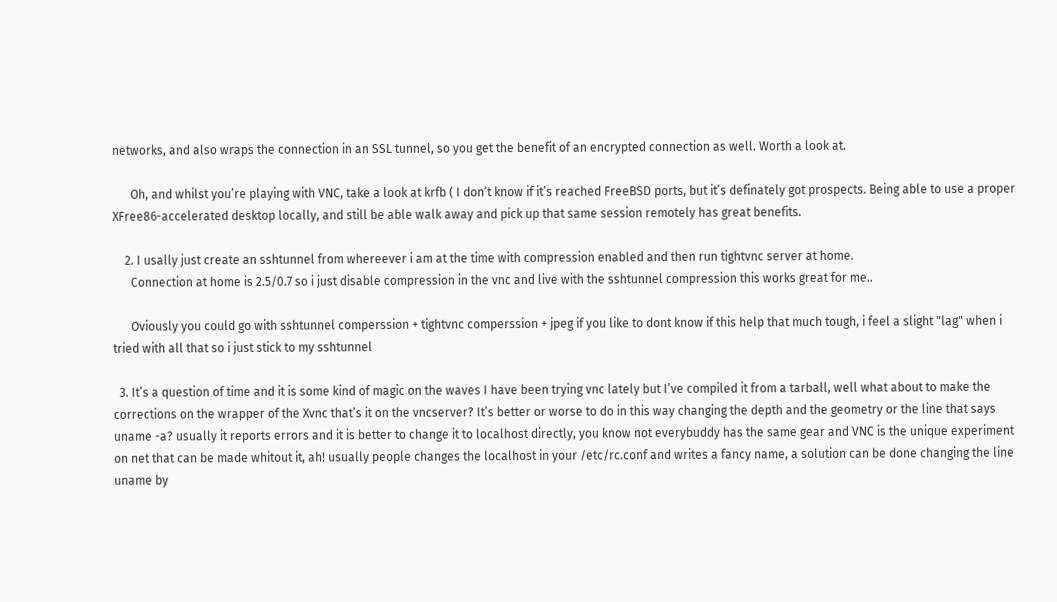networks, and also wraps the connection in an SSL tunnel, so you get the benefit of an encrypted connection as well. Worth a look at.

      Oh, and whilst you’re playing with VNC, take a look at krfb ( I don’t know if it’s reached FreeBSD ports, but it’s definately got prospects. Being able to use a proper XFree86-accelerated desktop locally, and still be able walk away and pick up that same session remotely has great benefits.

    2. I usally just create an sshtunnel from whereever i am at the time with compression enabled and then run tightvnc server at home.
      Connection at home is 2.5/0.7 so i just disable compression in the vnc and live with the sshtunnel compression this works great for me..

      Oviously you could go with sshtunnel comperssion + tightvnc comperssion + jpeg if you like to dont know if this help that much tough, i feel a slight "lag" when i tried with all that so i just stick to my sshtunnel

  3. It’s a question of time and it is some kind of magic on the waves I have been trying vnc lately but I’ve compiled it from a tarball, well what about to make the corrections on the wrapper of the Xvnc that’s it on the vncserver? It’s better or worse to do in this way changing the depth and the geometry or the line that says uname -a? usually it reports errors and it is better to change it to localhost directly, you know not everybuddy has the same gear and VNC is the unique experiment on net that can be made whitout it, ah! usually people changes the localhost in your /etc/rc.conf and writes a fancy name, a solution can be done changing the line uname by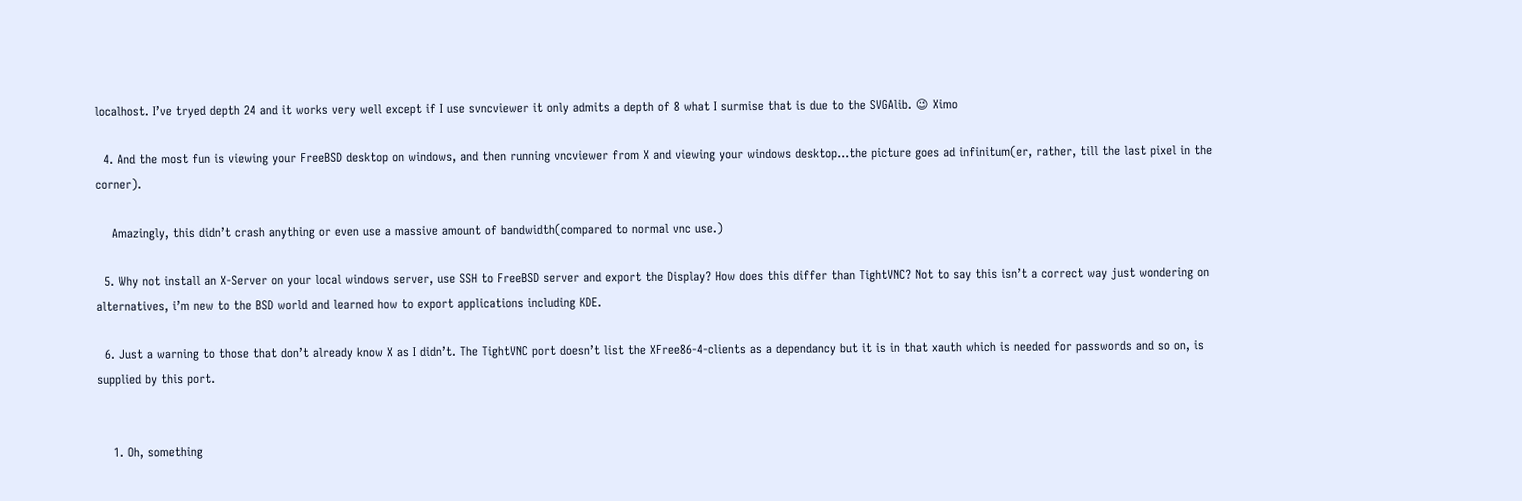localhost. I’ve tryed depth 24 and it works very well except if I use svncviewer it only admits a depth of 8 what I surmise that is due to the SVGAlib. 😉 Ximo

  4. And the most fun is viewing your FreeBSD desktop on windows, and then running vncviewer from X and viewing your windows desktop…the picture goes ad infinitum(er, rather, till the last pixel in the corner).

    Amazingly, this didn’t crash anything or even use a massive amount of bandwidth(compared to normal vnc use.)

  5. Why not install an X-Server on your local windows server, use SSH to FreeBSD server and export the Display? How does this differ than TightVNC? Not to say this isn’t a correct way just wondering on alternatives, i’m new to the BSD world and learned how to export applications including KDE.

  6. Just a warning to those that don’t already know X as I didn’t. The TightVNC port doesn’t list the XFree86-4-clients as a dependancy but it is in that xauth which is needed for passwords and so on, is supplied by this port.


    1. Oh, something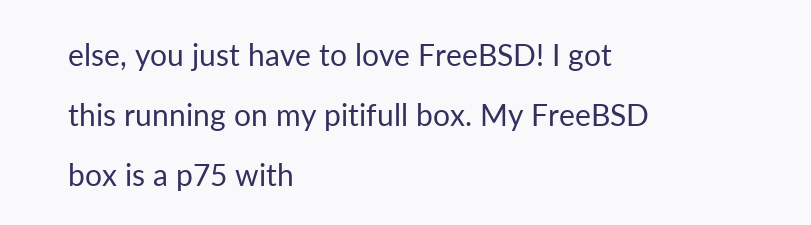else, you just have to love FreeBSD! I got this running on my pitifull box. My FreeBSD box is a p75 with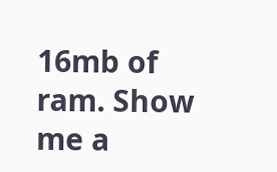16mb of ram. Show me a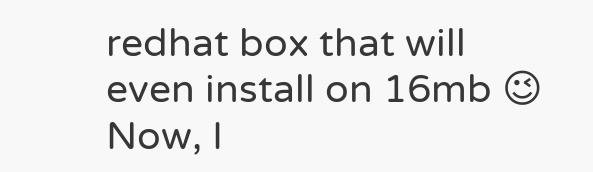redhat box that will even install on 16mb 😉 Now, I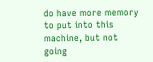do have more memory to put into this machine, but not going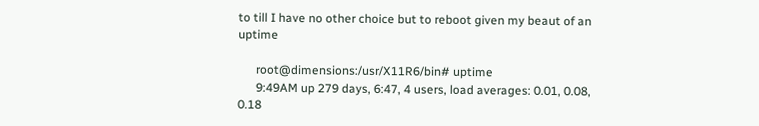to till I have no other choice but to reboot given my beaut of an uptime

      root@dimensions:/usr/X11R6/bin# uptime
      9:49AM up 279 days, 6:47, 4 users, load averages: 0.01, 0.08, 0.18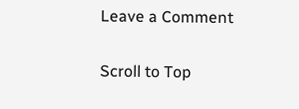Leave a Comment

Scroll to Top